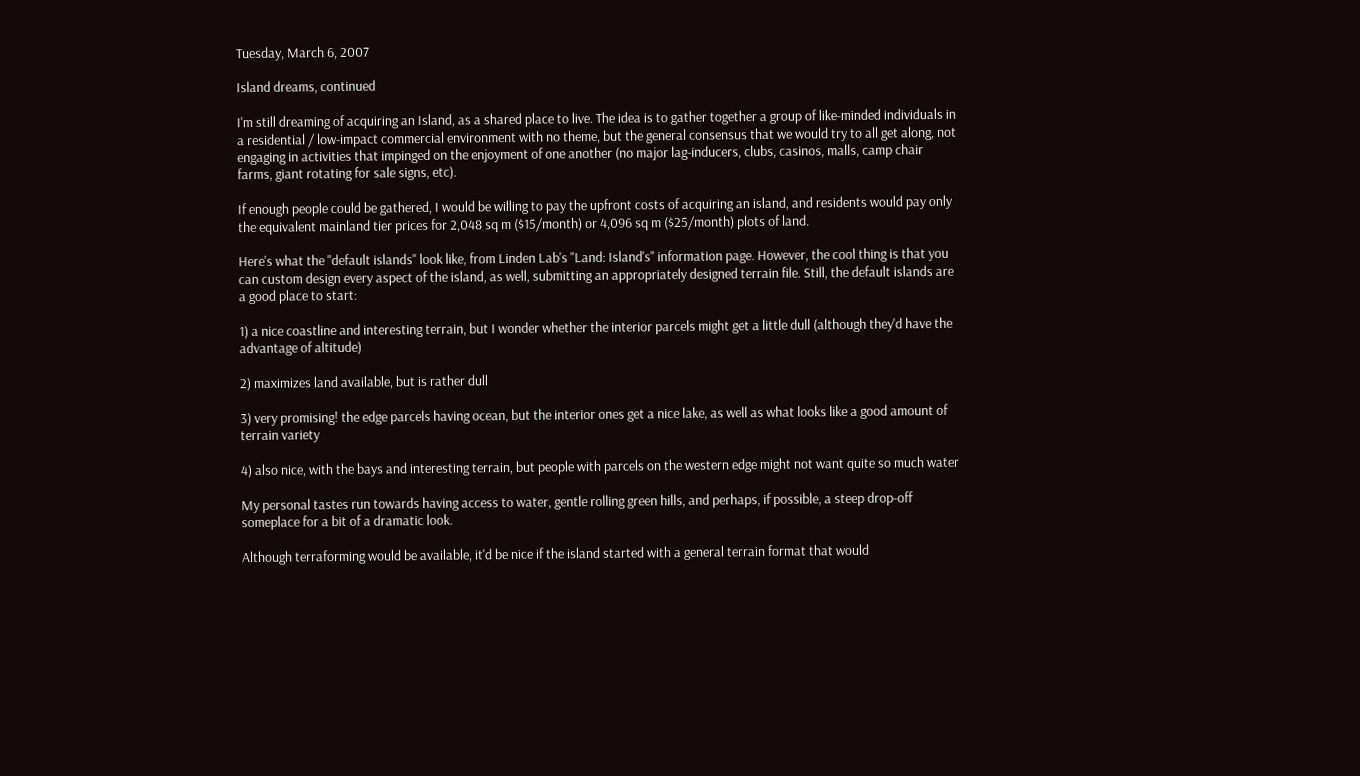Tuesday, March 6, 2007

Island dreams, continued

I'm still dreaming of acquiring an Island, as a shared place to live. The idea is to gather together a group of like-minded individuals in a residential / low-impact commercial environment with no theme, but the general consensus that we would try to all get along, not engaging in activities that impinged on the enjoyment of one another (no major lag-inducers, clubs, casinos, malls, camp chair farms, giant rotating for sale signs, etc).

If enough people could be gathered, I would be willing to pay the upfront costs of acquiring an island, and residents would pay only the equivalent mainland tier prices for 2,048 sq m ($15/month) or 4,096 sq m ($25/month) plots of land.

Here's what the "default islands" look like, from Linden Lab's "Land: Island's" information page. However, the cool thing is that you can custom design every aspect of the island, as well, submitting an appropriately designed terrain file. Still, the default islands are a good place to start:

1) a nice coastline and interesting terrain, but I wonder whether the interior parcels might get a little dull (although they'd have the advantage of altitude)

2) maximizes land available, but is rather dull

3) very promising! the edge parcels having ocean, but the interior ones get a nice lake, as well as what looks like a good amount of terrain variety

4) also nice, with the bays and interesting terrain, but people with parcels on the western edge might not want quite so much water

My personal tastes run towards having access to water, gentle rolling green hills, and perhaps, if possible, a steep drop-off someplace for a bit of a dramatic look.

Although terraforming would be available, it'd be nice if the island started with a general terrain format that would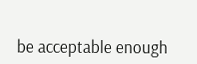be acceptable enough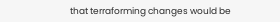that terraforming changes would be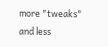more "tweaks" and less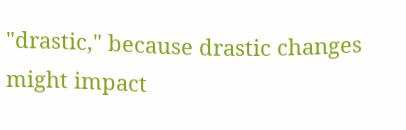"drastic," because drastic changes might impact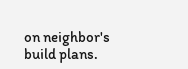on neighbor's build plans.